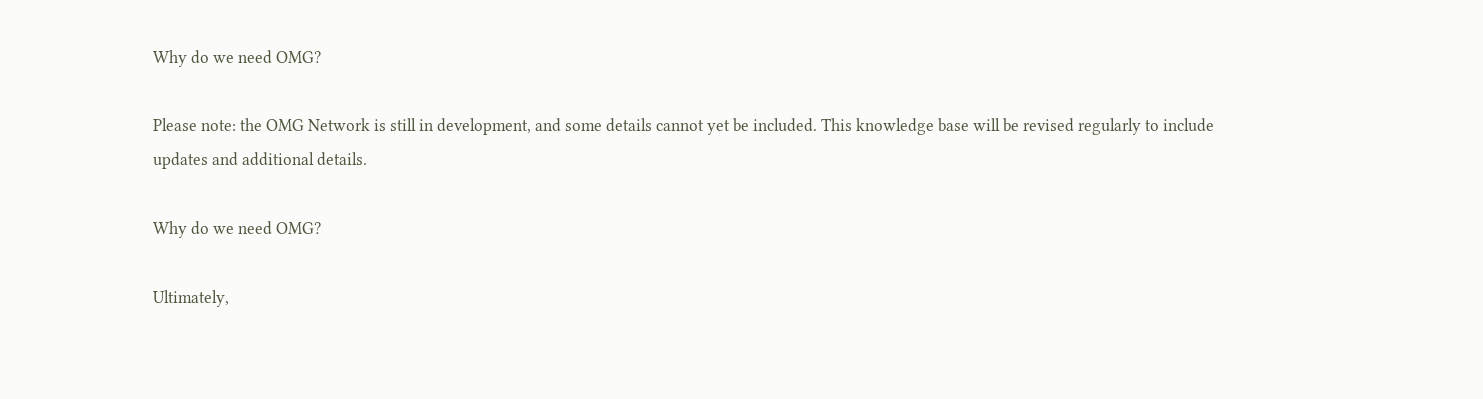Why do we need OMG?

Please note: the OMG Network is still in development, and some details cannot yet be included. This knowledge base will be revised regularly to include updates and additional details.

Why do we need OMG?

Ultimately,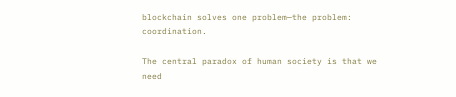blockchain solves one problem—the problem: coordination.

The central paradox of human society is that we need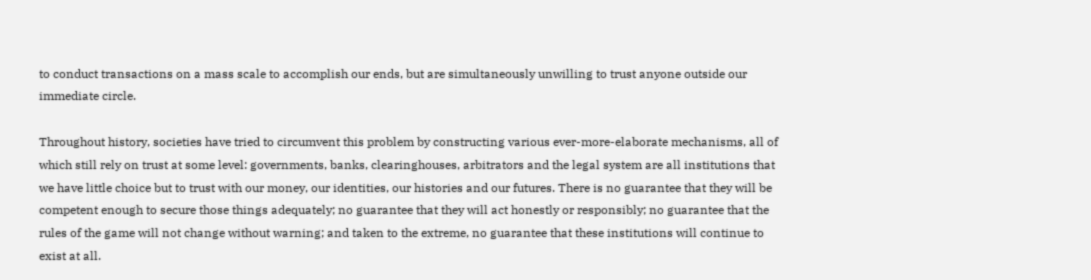to conduct transactions on a mass scale to accomplish our ends, but are simultaneously unwilling to trust anyone outside our immediate circle.

Throughout history, societies have tried to circumvent this problem by constructing various ever-more-elaborate mechanisms, all of which still rely on trust at some level: governments, banks, clearinghouses, arbitrators and the legal system are all institutions that we have little choice but to trust with our money, our identities, our histories and our futures. There is no guarantee that they will be competent enough to secure those things adequately; no guarantee that they will act honestly or responsibly; no guarantee that the rules of the game will not change without warning; and taken to the extreme, no guarantee that these institutions will continue to exist at all.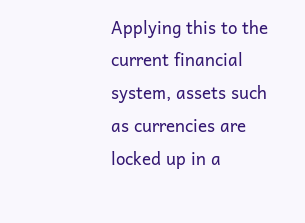Applying this to the current financial system, assets such as currencies are locked up in a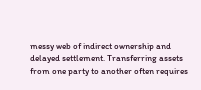messy web of indirect ownership and delayed settlement. Transferring assets from one party to another often requires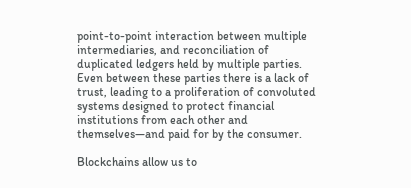point-to-point interaction between multiple intermediaries, and reconciliation of duplicated ledgers held by multiple parties. Even between these parties there is a lack of trust, leading to a proliferation of convoluted systems designed to protect financial institutions from each other and themselves—and paid for by the consumer.

Blockchains allow us to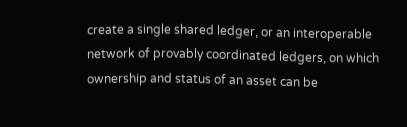create a single shared ledger, or an interoperable network of provably coordinated ledgers, on which ownership and status of an asset can be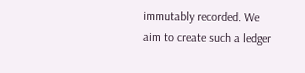immutably recorded. We aim to create such a ledger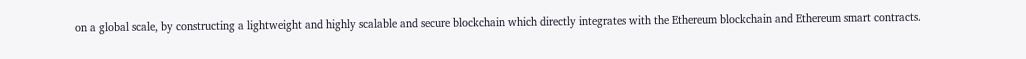on a global scale, by constructing a lightweight and highly scalable and secure blockchain which directly integrates with the Ethereum blockchain and Ethereum smart contracts.